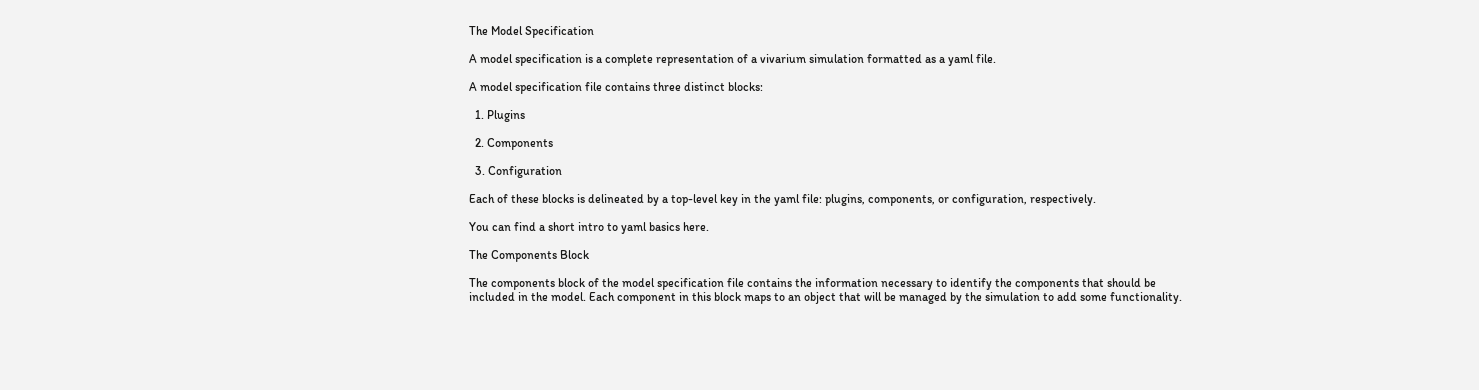The Model Specification

A model specification is a complete representation of a vivarium simulation formatted as a yaml file.

A model specification file contains three distinct blocks:

  1. Plugins

  2. Components

  3. Configuration

Each of these blocks is delineated by a top-level key in the yaml file: plugins, components, or configuration, respectively.

You can find a short intro to yaml basics here.

The Components Block

The components block of the model specification file contains the information necessary to identify the components that should be included in the model. Each component in this block maps to an object that will be managed by the simulation to add some functionality.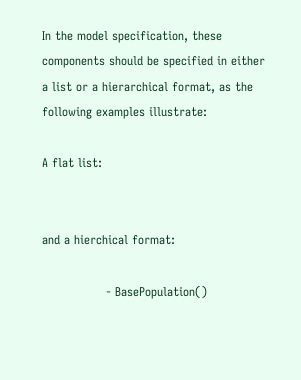In the model specification, these components should be specified in either a list or a hierarchical format, as the following examples illustrate:

A flat list:


and a hierchical format:

                - BasePopulation()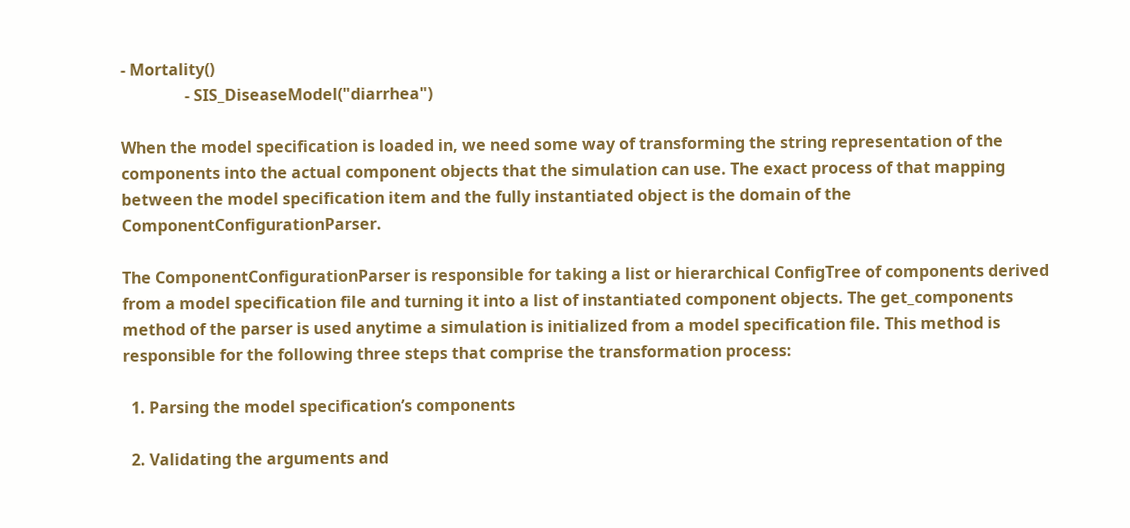- Mortality()
                - SIS_DiseaseModel("diarrhea")

When the model specification is loaded in, we need some way of transforming the string representation of the components into the actual component objects that the simulation can use. The exact process of that mapping between the model specification item and the fully instantiated object is the domain of the ComponentConfigurationParser.

The ComponentConfigurationParser is responsible for taking a list or hierarchical ConfigTree of components derived from a model specification file and turning it into a list of instantiated component objects. The get_components method of the parser is used anytime a simulation is initialized from a model specification file. This method is responsible for the following three steps that comprise the transformation process:

  1. Parsing the model specification’s components

  2. Validating the arguments and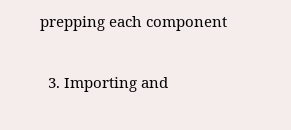prepping each component

  3. Importing and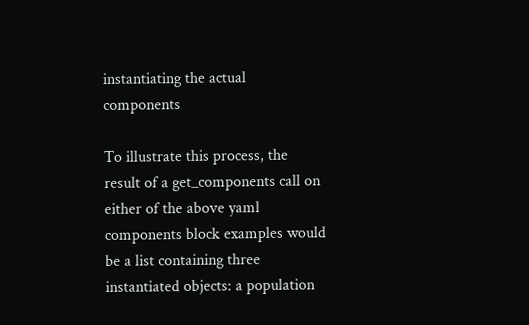instantiating the actual components

To illustrate this process, the result of a get_components call on either of the above yaml components block examples would be a list containing three instantiated objects: a population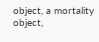object, a mortality object,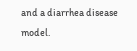and a diarrhea disease model.